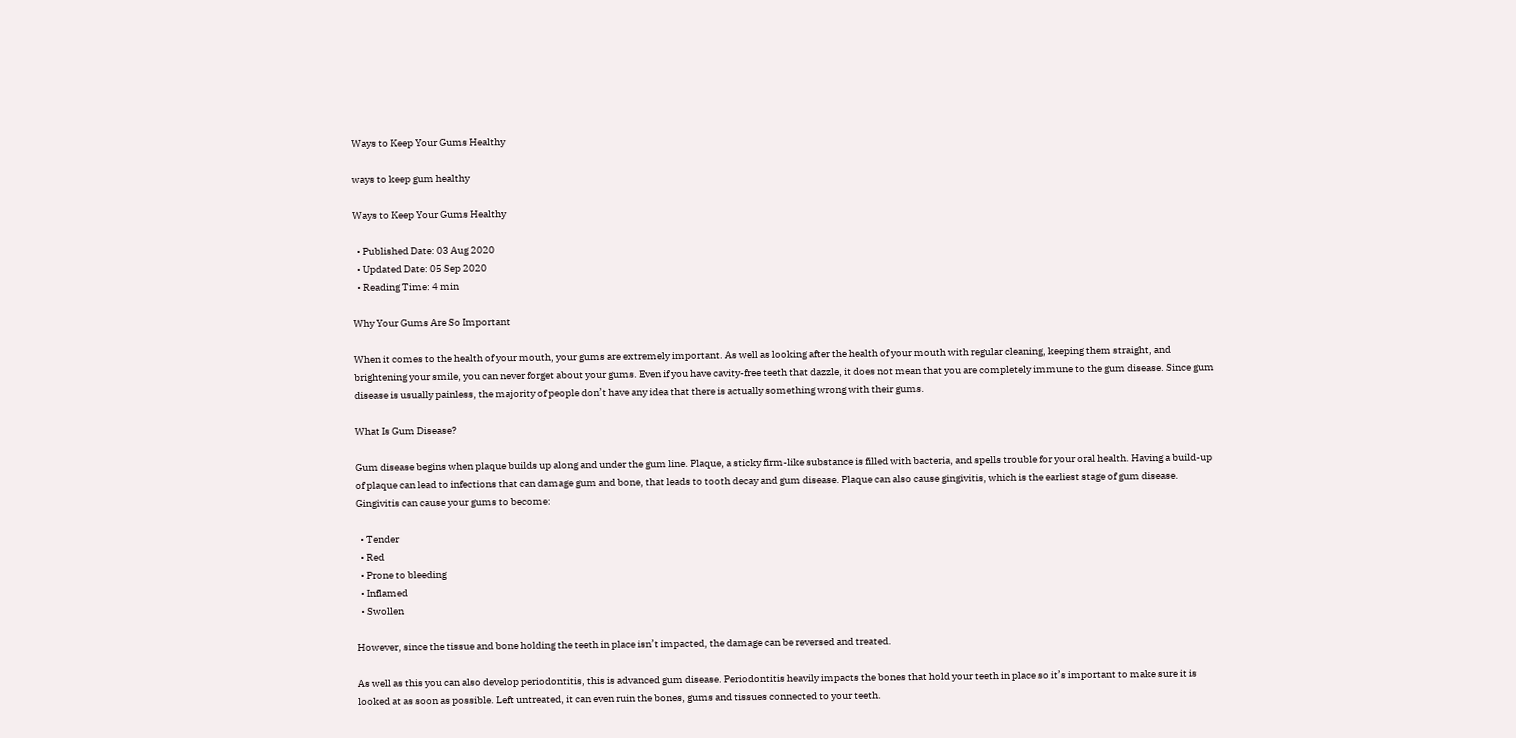Ways to Keep Your Gums Healthy

ways to keep gum healthy

Ways to Keep Your Gums Healthy

  • Published Date: 03 Aug 2020
  • Updated Date: 05 Sep 2020
  • Reading Time: 4 min

Why Your Gums Are So Important

When it comes to the health of your mouth, your gums are extremely important. As well as looking after the health of your mouth with regular cleaning, keeping them straight, and brightening your smile, you can never forget about your gums. Even if you have cavity-free teeth that dazzle, it does not mean that you are completely immune to the gum disease. Since gum disease is usually painless, the majority of people don’t have any idea that there is actually something wrong with their gums.

What Is Gum Disease?

Gum disease begins when plaque builds up along and under the gum line. Plaque, a sticky firm-like substance is filled with bacteria, and spells trouble for your oral health. Having a build-up of plaque can lead to infections that can damage gum and bone, that leads to tooth decay and gum disease. Plaque can also cause gingivitis, which is the earliest stage of gum disease. Gingivitis can cause your gums to become:

  • Tender
  • Red
  • Prone to bleeding
  • Inflamed
  • Swollen

However, since the tissue and bone holding the teeth in place isn’t impacted, the damage can be reversed and treated.

As well as this you can also develop periodontitis, this is advanced gum disease. Periodontitis heavily impacts the bones that hold your teeth in place so it’s important to make sure it is looked at as soon as possible. Left untreated, it can even ruin the bones, gums and tissues connected to your teeth.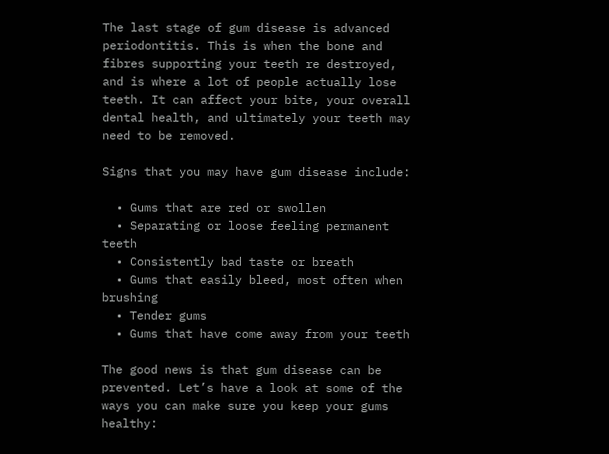The last stage of gum disease is advanced periodontitis. This is when the bone and fibres supporting your teeth re destroyed, and is where a lot of people actually lose teeth. It can affect your bite, your overall dental health, and ultimately your teeth may need to be removed.

Signs that you may have gum disease include:

  • Gums that are red or swollen
  • Separating or loose feeling permanent teeth
  • Consistently bad taste or breath
  • Gums that easily bleed, most often when brushing
  • Tender gums
  • Gums that have come away from your teeth

The good news is that gum disease can be prevented. Let’s have a look at some of the ways you can make sure you keep your gums healthy: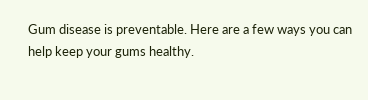Gum disease is preventable. Here are a few ways you can help keep your gums healthy.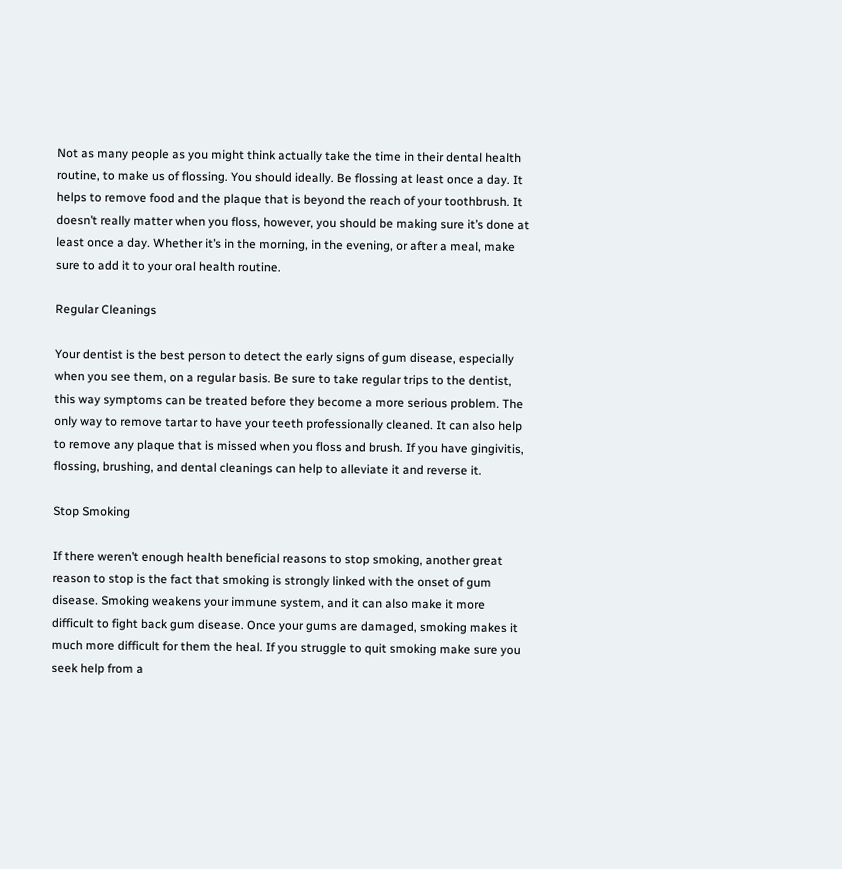Not as many people as you might think actually take the time in their dental health routine, to make us of flossing. You should ideally. Be flossing at least once a day. It helps to remove food and the plaque that is beyond the reach of your toothbrush. It doesn’t really matter when you floss, however, you should be making sure it’s done at least once a day. Whether it’s in the morning, in the evening, or after a meal, make sure to add it to your oral health routine.

Regular Cleanings

Your dentist is the best person to detect the early signs of gum disease, especially when you see them, on a regular basis. Be sure to take regular trips to the dentist, this way symptoms can be treated before they become a more serious problem. The only way to remove tartar to have your teeth professionally cleaned. It can also help to remove any plaque that is missed when you floss and brush. If you have gingivitis, flossing, brushing, and dental cleanings can help to alleviate it and reverse it.

Stop Smoking

If there weren’t enough health beneficial reasons to stop smoking, another great reason to stop is the fact that smoking is strongly linked with the onset of gum disease. Smoking weakens your immune system, and it can also make it more difficult to fight back gum disease. Once your gums are damaged, smoking makes it much more difficult for them the heal. If you struggle to quit smoking make sure you seek help from a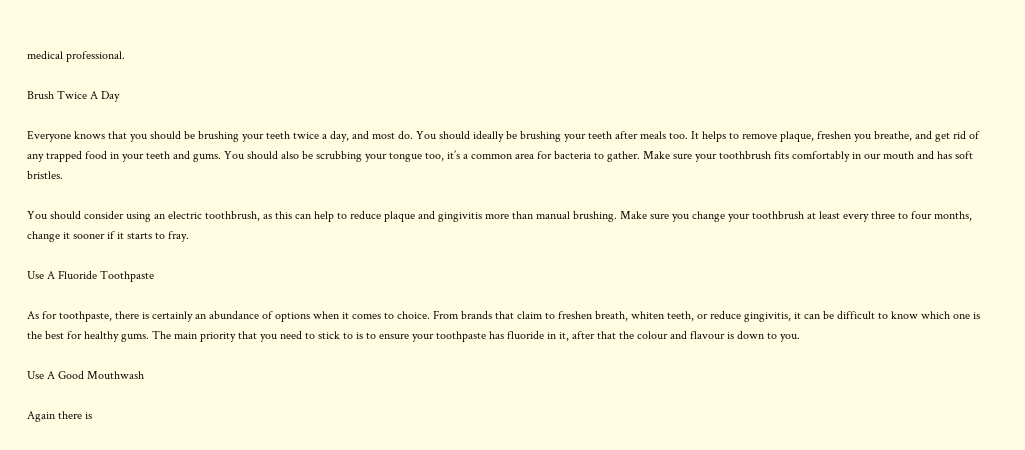medical professional.

Brush Twice A Day

Everyone knows that you should be brushing your teeth twice a day, and most do. You should ideally be brushing your teeth after meals too. It helps to remove plaque, freshen you breathe, and get rid of any trapped food in your teeth and gums. You should also be scrubbing your tongue too, it’s a common area for bacteria to gather. Make sure your toothbrush fits comfortably in our mouth and has soft bristles.

You should consider using an electric toothbrush, as this can help to reduce plaque and gingivitis more than manual brushing. Make sure you change your toothbrush at least every three to four months, change it sooner if it starts to fray.

Use A Fluoride Toothpaste

As for toothpaste, there is certainly an abundance of options when it comes to choice. From brands that claim to freshen breath, whiten teeth, or reduce gingivitis, it can be difficult to know which one is the best for healthy gums. The main priority that you need to stick to is to ensure your toothpaste has fluoride in it, after that the colour and flavour is down to you.

Use A Good Mouthwash

Again there is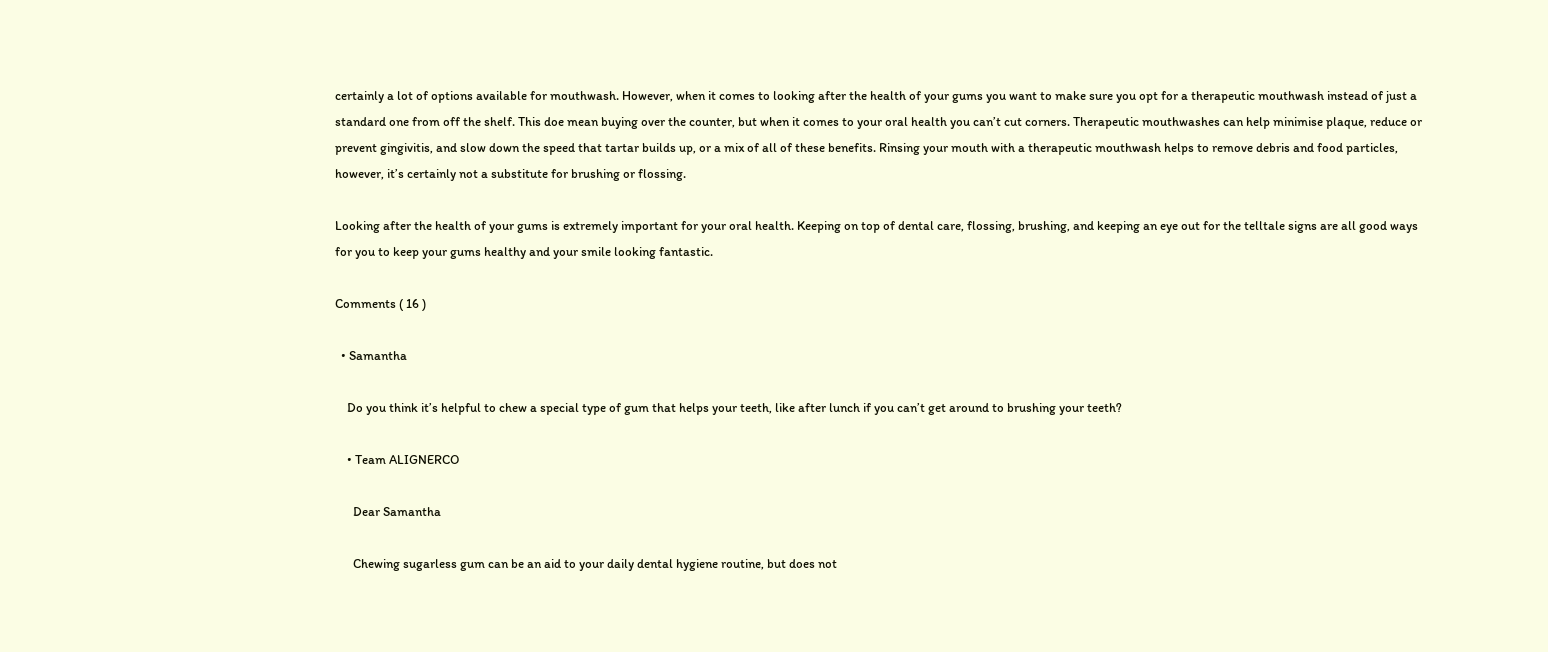certainly a lot of options available for mouthwash. However, when it comes to looking after the health of your gums you want to make sure you opt for a therapeutic mouthwash instead of just a standard one from off the shelf. This doe mean buying over the counter, but when it comes to your oral health you can’t cut corners. Therapeutic mouthwashes can help minimise plaque, reduce or prevent gingivitis, and slow down the speed that tartar builds up, or a mix of all of these benefits. Rinsing your mouth with a therapeutic mouthwash helps to remove debris and food particles, however, it’s certainly not a substitute for brushing or flossing.

Looking after the health of your gums is extremely important for your oral health. Keeping on top of dental care, flossing, brushing, and keeping an eye out for the telltale signs are all good ways for you to keep your gums healthy and your smile looking fantastic.

Comments ( 16 )

  • Samantha

    Do you think it’s helpful to chew a special type of gum that helps your teeth, like after lunch if you can’t get around to brushing your teeth?

    • Team ALIGNERCO

      Dear Samantha

      Chewing sugarless gum can be an aid to your daily dental hygiene routine, but does not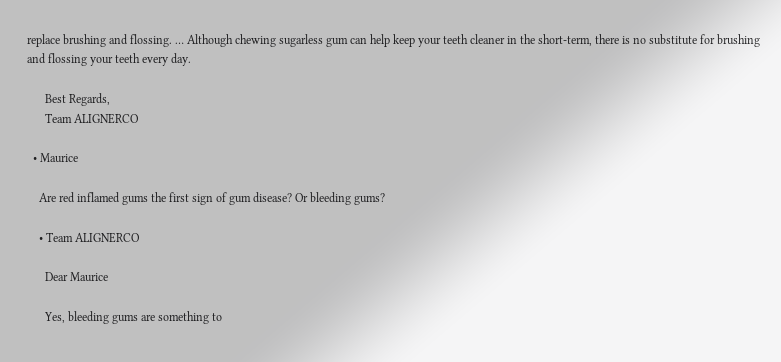replace brushing and flossing. … Although chewing sugarless gum can help keep your teeth cleaner in the short-term, there is no substitute for brushing and flossing your teeth every day.

      Best Regards,
      Team ALIGNERCO

  • Maurice

    Are red inflamed gums the first sign of gum disease? Or bleeding gums?

    • Team ALIGNERCO

      Dear Maurice

      Yes, bleeding gums are something to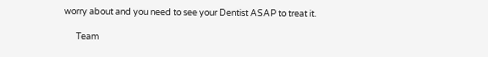worry about and you need to see your Dentist ASAP to treat it.

      Team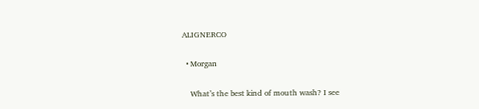ALIGNERCO

  • Morgan

    What’s the best kind of mouth wash? I see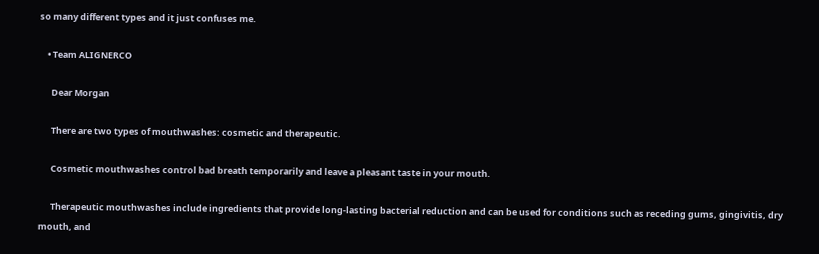so many different types and it just confuses me.

    • Team ALIGNERCO

      Dear Morgan

      There are two types of mouthwashes: cosmetic and therapeutic.

      Cosmetic mouthwashes control bad breath temporarily and leave a pleasant taste in your mouth.

      Therapeutic mouthwashes include ingredients that provide long-lasting bacterial reduction and can be used for conditions such as receding gums, gingivitis, dry mouth, and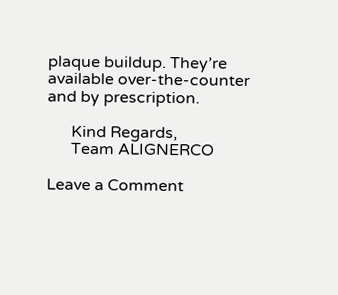plaque buildup. They’re available over-the-counter and by prescription.

      Kind Regards,
      Team ALIGNERCO

Leave a Comment